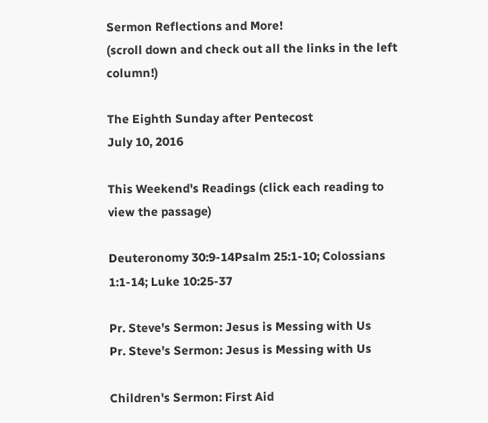Sermon Reflections and More!
(scroll down and check out all the links in the left column!)

The Eighth Sunday after Pentecost                                      July 10, 2016

This Weekend's Readings (click each reading to view the passage)

Deuteronomy 30:9-14Psalm 25:1-10; Colossians 1:1-14; Luke 10:25-37

Pr. Steve's Sermon: Jesus is Messing with Us
Pr. Steve's Sermon: Jesus is Messing with Us

Children's Sermon: First Aid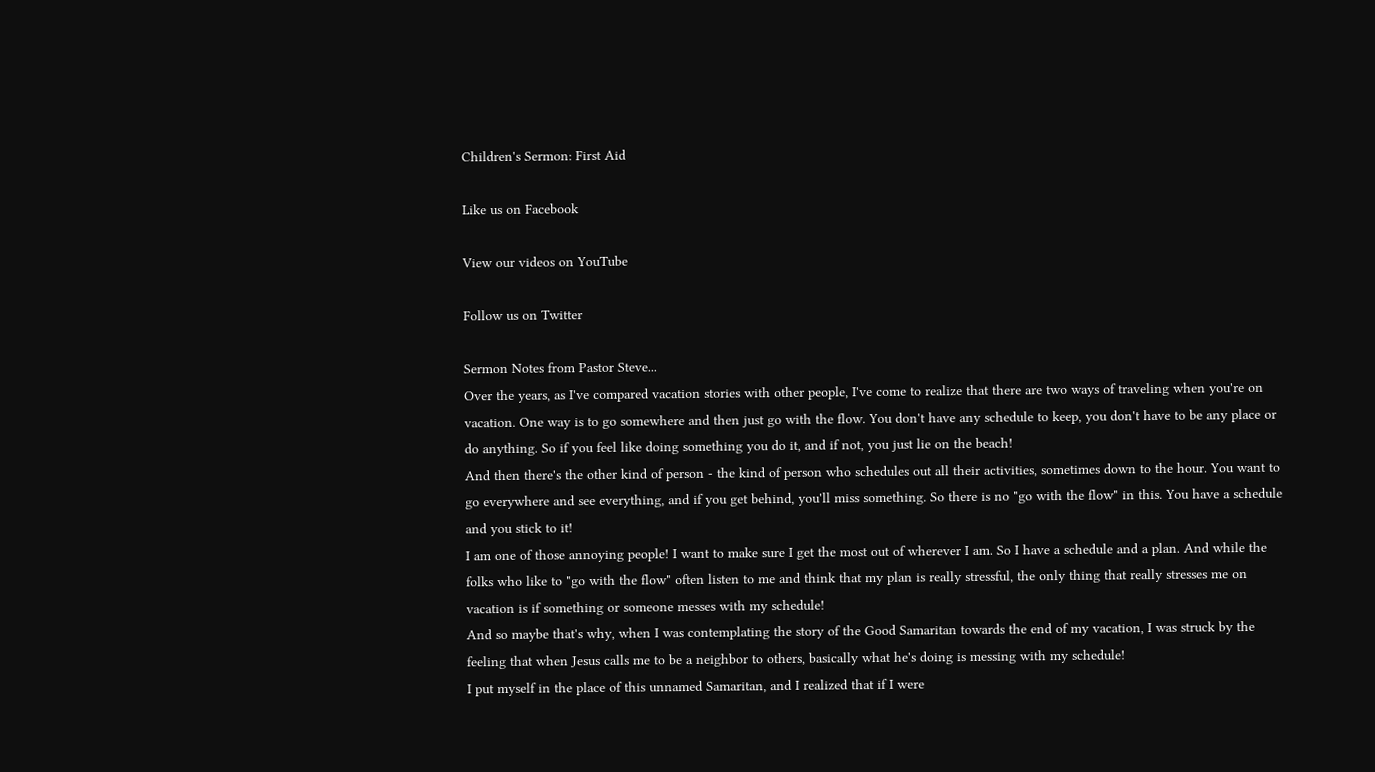Children's Sermon: First Aid

Like us on Facebook

View our videos on YouTube

Follow us on Twitter

Sermon Notes from Pastor Steve...
Over the years, as I've compared vacation stories with other people, I've come to realize that there are two ways of traveling when you're on vacation. One way is to go somewhere and then just go with the flow. You don't have any schedule to keep, you don't have to be any place or do anything. So if you feel like doing something you do it, and if not, you just lie on the beach!
And then there's the other kind of person - the kind of person who schedules out all their activities, sometimes down to the hour. You want to go everywhere and see everything, and if you get behind, you'll miss something. So there is no "go with the flow" in this. You have a schedule and you stick to it!
I am one of those annoying people! I want to make sure I get the most out of wherever I am. So I have a schedule and a plan. And while the folks who like to "go with the flow" often listen to me and think that my plan is really stressful, the only thing that really stresses me on vacation is if something or someone messes with my schedule!
And so maybe that's why, when I was contemplating the story of the Good Samaritan towards the end of my vacation, I was struck by the feeling that when Jesus calls me to be a neighbor to others, basically what he's doing is messing with my schedule!
I put myself in the place of this unnamed Samaritan, and I realized that if I were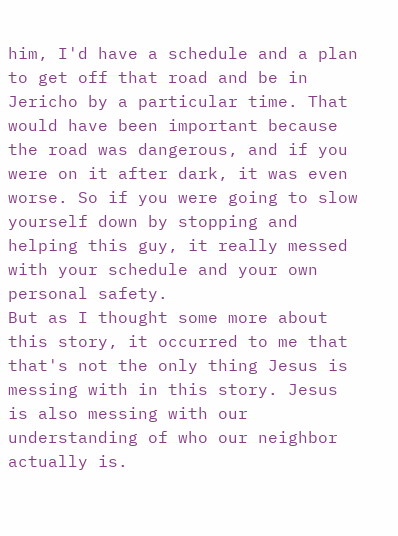him, I'd have a schedule and a plan to get off that road and be in Jericho by a particular time. That would have been important because the road was dangerous, and if you were on it after dark, it was even worse. So if you were going to slow yourself down by stopping and helping this guy, it really messed with your schedule and your own personal safety.
But as I thought some more about this story, it occurred to me that that's not the only thing Jesus is messing with in this story. Jesus is also messing with our understanding of who our neighbor actually is.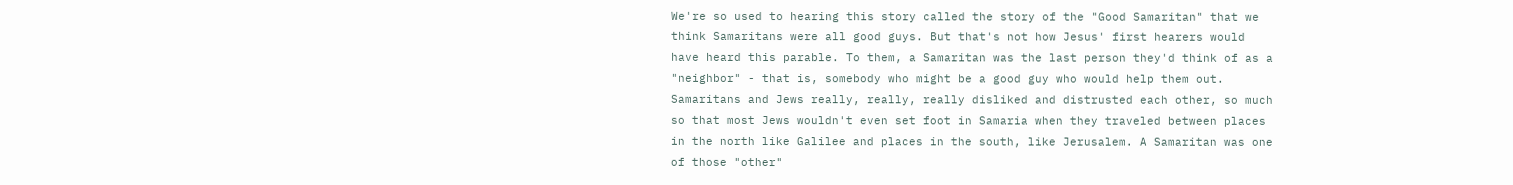We're so used to hearing this story called the story of the "Good Samaritan" that we think Samaritans were all good guys. But that's not how Jesus' first hearers would have heard this parable. To them, a Samaritan was the last person they'd think of as a "neighbor" - that is, somebody who might be a good guy who would help them out.
Samaritans and Jews really, really, really disliked and distrusted each other, so much so that most Jews wouldn't even set foot in Samaria when they traveled between places in the north like Galilee and places in the south, like Jerusalem. A Samaritan was one of those "other"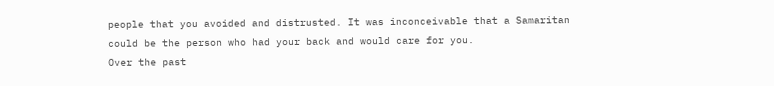people that you avoided and distrusted. It was inconceivable that a Samaritan could be the person who had your back and would care for you.
Over the past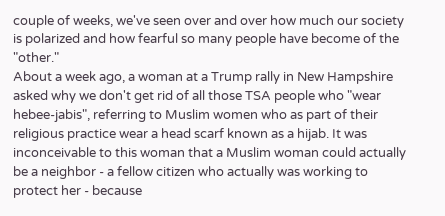couple of weeks, we've seen over and over how much our society is polarized and how fearful so many people have become of the "other."
About a week ago, a woman at a Trump rally in New Hampshire asked why we don't get rid of all those TSA people who "wear hebee-jabis", referring to Muslim women who as part of their religious practice wear a head scarf known as a hijab. It was inconceivable to this woman that a Muslim woman could actually be a neighbor - a fellow citizen who actually was working to protect her - because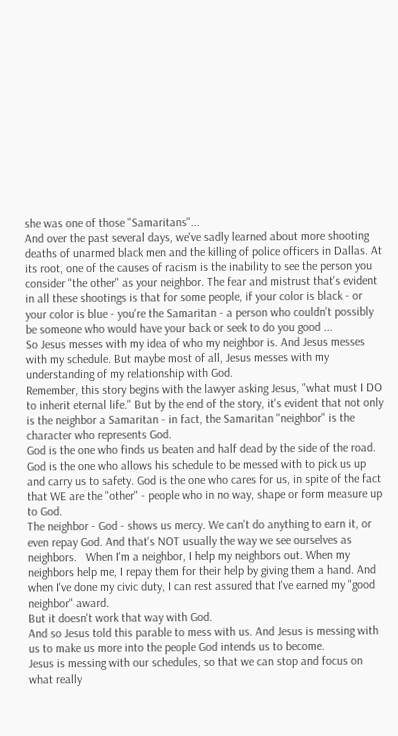she was one of those "Samaritans"...
And over the past several days, we've sadly learned about more shooting deaths of unarmed black men and the killing of police officers in Dallas. At its root, one of the causes of racism is the inability to see the person you consider "the other" as your neighbor. The fear and mistrust that's evident in all these shootings is that for some people, if your color is black - or your color is blue - you're the Samaritan - a person who couldn't possibly be someone who would have your back or seek to do you good ...
So Jesus messes with my idea of who my neighbor is. And Jesus messes with my schedule. But maybe most of all, Jesus messes with my understanding of my relationship with God.
Remember, this story begins with the lawyer asking Jesus, "what must I DO to inherit eternal life." But by the end of the story, it's evident that not only is the neighbor a Samaritan - in fact, the Samaritan "neighbor" is the character who represents God.
God is the one who finds us beaten and half dead by the side of the road. God is the one who allows his schedule to be messed with to pick us up and carry us to safety. God is the one who cares for us, in spite of the fact that WE are the "other" - people who in no way, shape or form measure up to God.
The neighbor - God - shows us mercy. We can't do anything to earn it, or even repay God. And that's NOT usually the way we see ourselves as neighbors.   When I'm a neighbor, I help my neighbors out. When my neighbors help me, I repay them for their help by giving them a hand. And when I've done my civic duty, I can rest assured that I've earned my "good neighbor" award.
But it doesn't work that way with God.
And so Jesus told this parable to mess with us. And Jesus is messing with us to make us more into the people God intends us to become.
Jesus is messing with our schedules, so that we can stop and focus on what really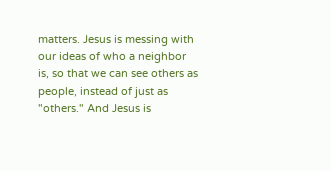matters. Jesus is messing with our ideas of who a neighbor is, so that we can see others as people, instead of just as "others." And Jesus is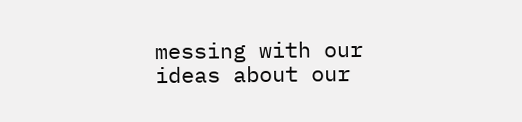messing with our ideas about our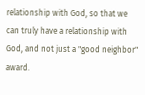relationship with God, so that we can truly have a relationship with God, and not just a "good neighbor" award.